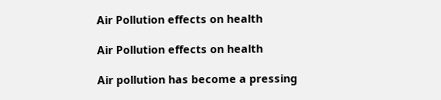Air Pollution effects on health

Air Pollution effects on health

Air pollution has become a pressing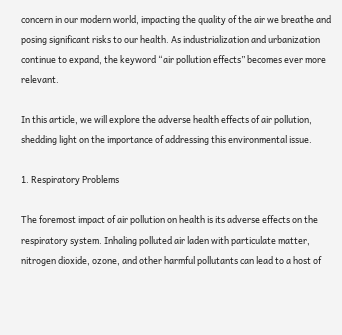concern in our modern world, impacting the quality of the air we breathe and posing significant risks to our health. As industrialization and urbanization continue to expand, the keyword “air pollution effects” becomes ever more relevant.

In this article, we will explore the adverse health effects of air pollution, shedding light on the importance of addressing this environmental issue.

1. Respiratory Problems

The foremost impact of air pollution on health is its adverse effects on the respiratory system. Inhaling polluted air laden with particulate matter, nitrogen dioxide, ozone, and other harmful pollutants can lead to a host of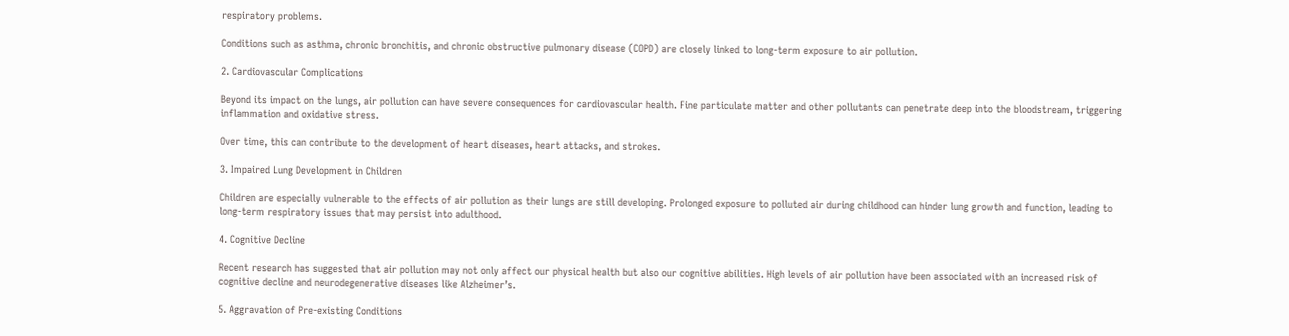respiratory problems.

Conditions such as asthma, chronic bronchitis, and chronic obstructive pulmonary disease (COPD) are closely linked to long-term exposure to air pollution.

2. Cardiovascular Complications

Beyond its impact on the lungs, air pollution can have severe consequences for cardiovascular health. Fine particulate matter and other pollutants can penetrate deep into the bloodstream, triggering inflammation and oxidative stress.

Over time, this can contribute to the development of heart diseases, heart attacks, and strokes.

3. Impaired Lung Development in Children

Children are especially vulnerable to the effects of air pollution as their lungs are still developing. Prolonged exposure to polluted air during childhood can hinder lung growth and function, leading to long-term respiratory issues that may persist into adulthood.

4. Cognitive Decline

Recent research has suggested that air pollution may not only affect our physical health but also our cognitive abilities. High levels of air pollution have been associated with an increased risk of cognitive decline and neurodegenerative diseases like Alzheimer’s.

5. Aggravation of Pre-existing Conditions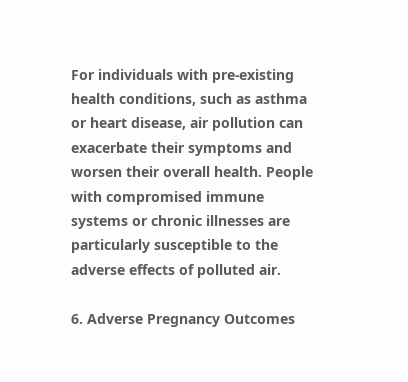For individuals with pre-existing health conditions, such as asthma or heart disease, air pollution can exacerbate their symptoms and worsen their overall health. People with compromised immune systems or chronic illnesses are particularly susceptible to the adverse effects of polluted air.

6. Adverse Pregnancy Outcomes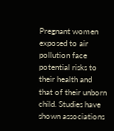Pregnant women exposed to air pollution face potential risks to their health and that of their unborn child. Studies have shown associations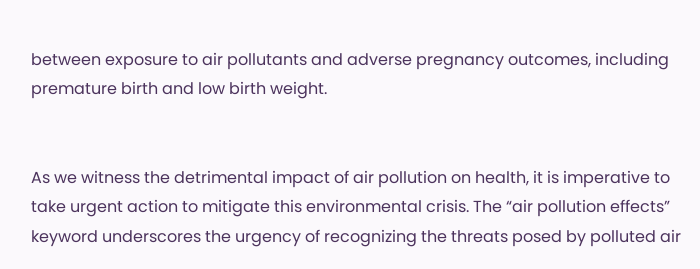between exposure to air pollutants and adverse pregnancy outcomes, including premature birth and low birth weight.


As we witness the detrimental impact of air pollution on health, it is imperative to take urgent action to mitigate this environmental crisis. The “air pollution effects” keyword underscores the urgency of recognizing the threats posed by polluted air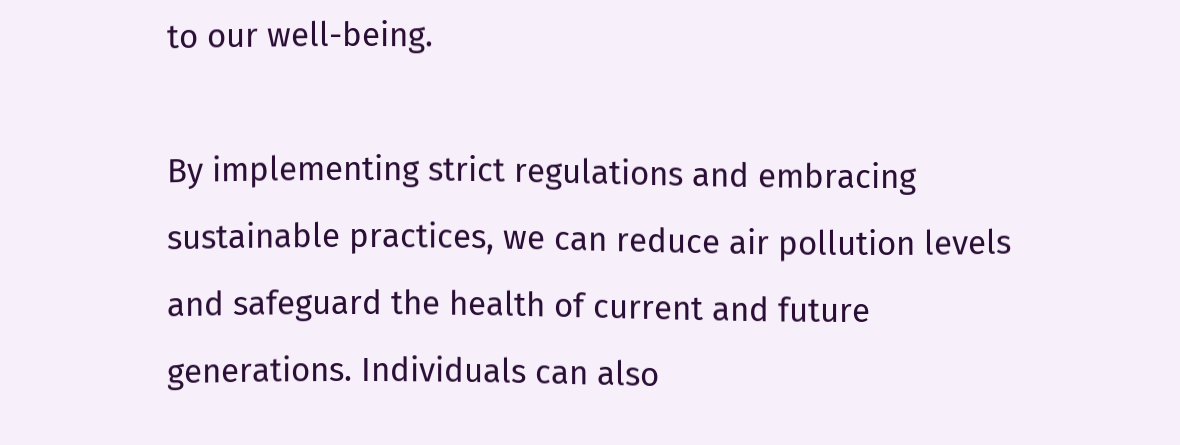to our well-being.

By implementing strict regulations and embracing sustainable practices, we can reduce air pollution levels and safeguard the health of current and future generations. Individuals can also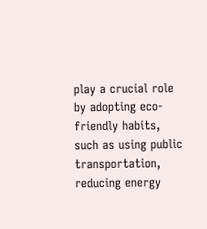play a crucial role by adopting eco-friendly habits, such as using public transportation, reducing energy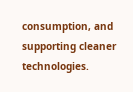consumption, and supporting cleaner technologies.